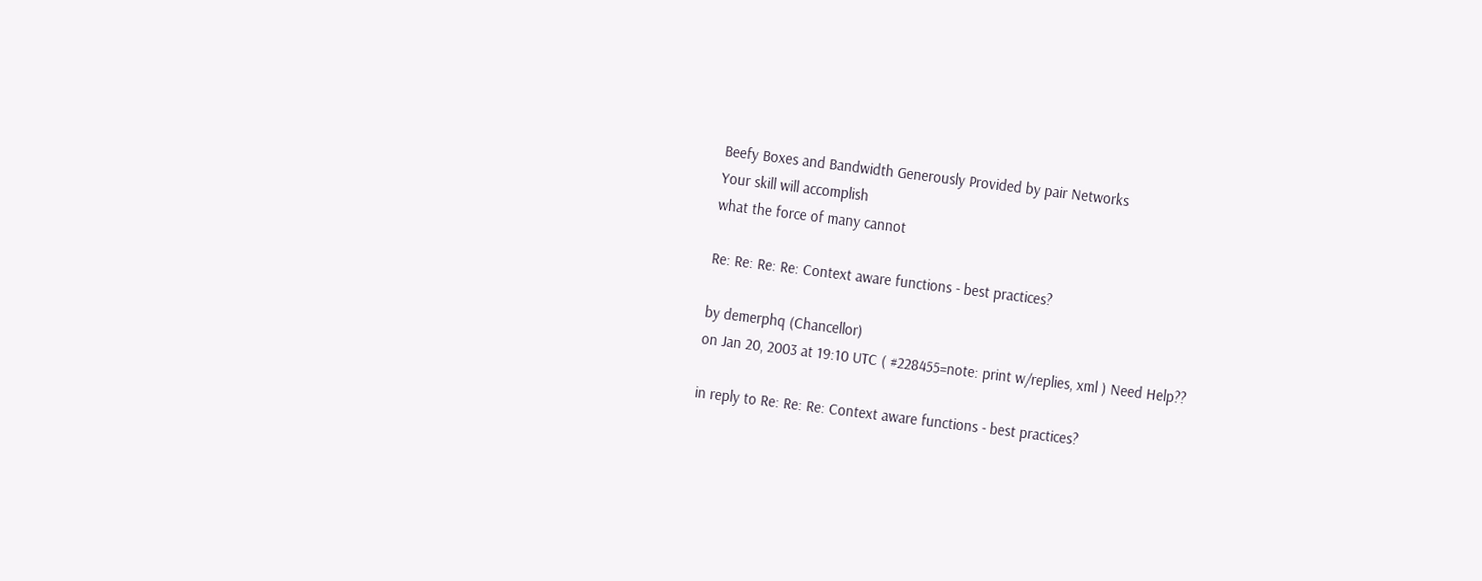Beefy Boxes and Bandwidth Generously Provided by pair Networks
Your skill will accomplish
what the force of many cannot

Re: Re: Re: Re: Context aware functions - best practices?

by demerphq (Chancellor)
on Jan 20, 2003 at 19:10 UTC ( #228455=note: print w/replies, xml ) Need Help??

in reply to Re: Re: Re: Context aware functions - best practices?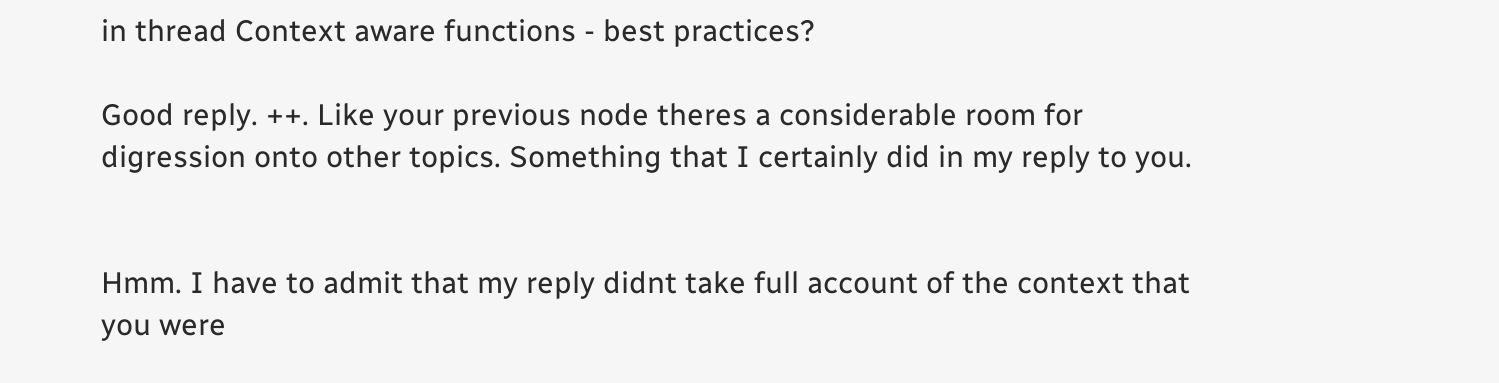in thread Context aware functions - best practices?

Good reply. ++. Like your previous node theres a considerable room for digression onto other topics. Something that I certainly did in my reply to you.


Hmm. I have to admit that my reply didnt take full account of the context that you were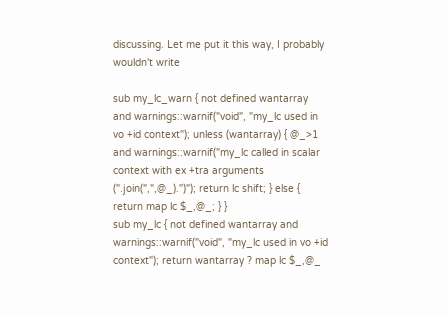discussing. Let me put it this way, I probably wouldn't write

sub my_lc_warn { not defined wantarray and warnings::warnif("void", "my_lc used in vo +id context"); unless (wantarray) { @_>1 and warnings::warnif("my_lc called in scalar context with ex +tra arguments (".join(",",@_).")"); return lc shift; } else { return map lc $_,@_; } }
sub my_lc { not defined wantarray and warnings::warnif("void", "my_lc used in vo +id context"); return wantarray ? map lc $_,@_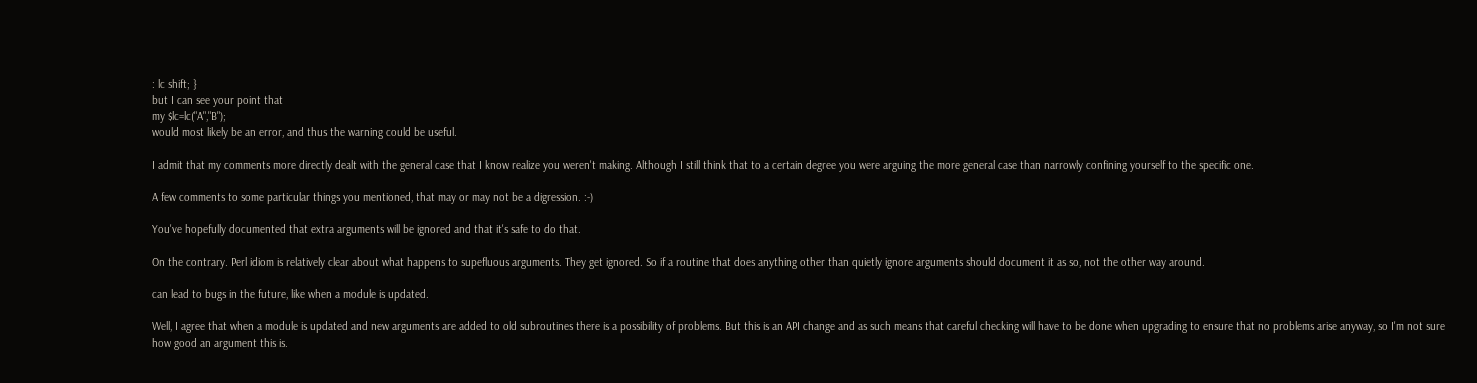: lc shift; }
but I can see your point that
my $lc=lc("A","B");
would most likely be an error, and thus the warning could be useful.

I admit that my comments more directly dealt with the general case that I know realize you weren't making. Although I still think that to a certain degree you were arguing the more general case than narrowly confining yourself to the specific one.

A few comments to some particular things you mentioned, that may or may not be a digression. :-)

You've hopefully documented that extra arguments will be ignored and that it's safe to do that.

On the contrary. Perl idiom is relatively clear about what happens to supefluous arguments. They get ignored. So if a routine that does anything other than quietly ignore arguments should document it as so, not the other way around.

can lead to bugs in the future, like when a module is updated.

Well, I agree that when a module is updated and new arguments are added to old subroutines there is a possibility of problems. But this is an API change and as such means that careful checking will have to be done when upgrading to ensure that no problems arise anyway, so I'm not sure how good an argument this is.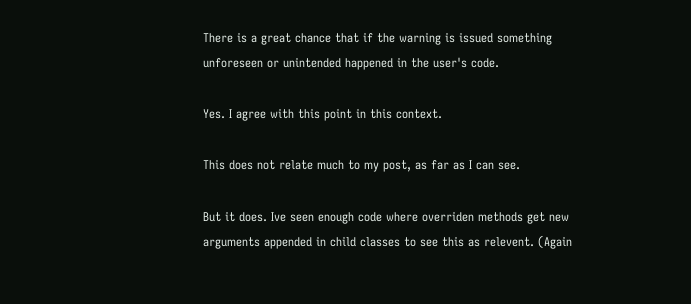There is a great chance that if the warning is issued something unforeseen or unintended happened in the user's code.

Yes. I agree with this point in this context.

This does not relate much to my post, as far as I can see.

But it does. Ive seen enough code where overriden methods get new arguments appended in child classes to see this as relevent. (Again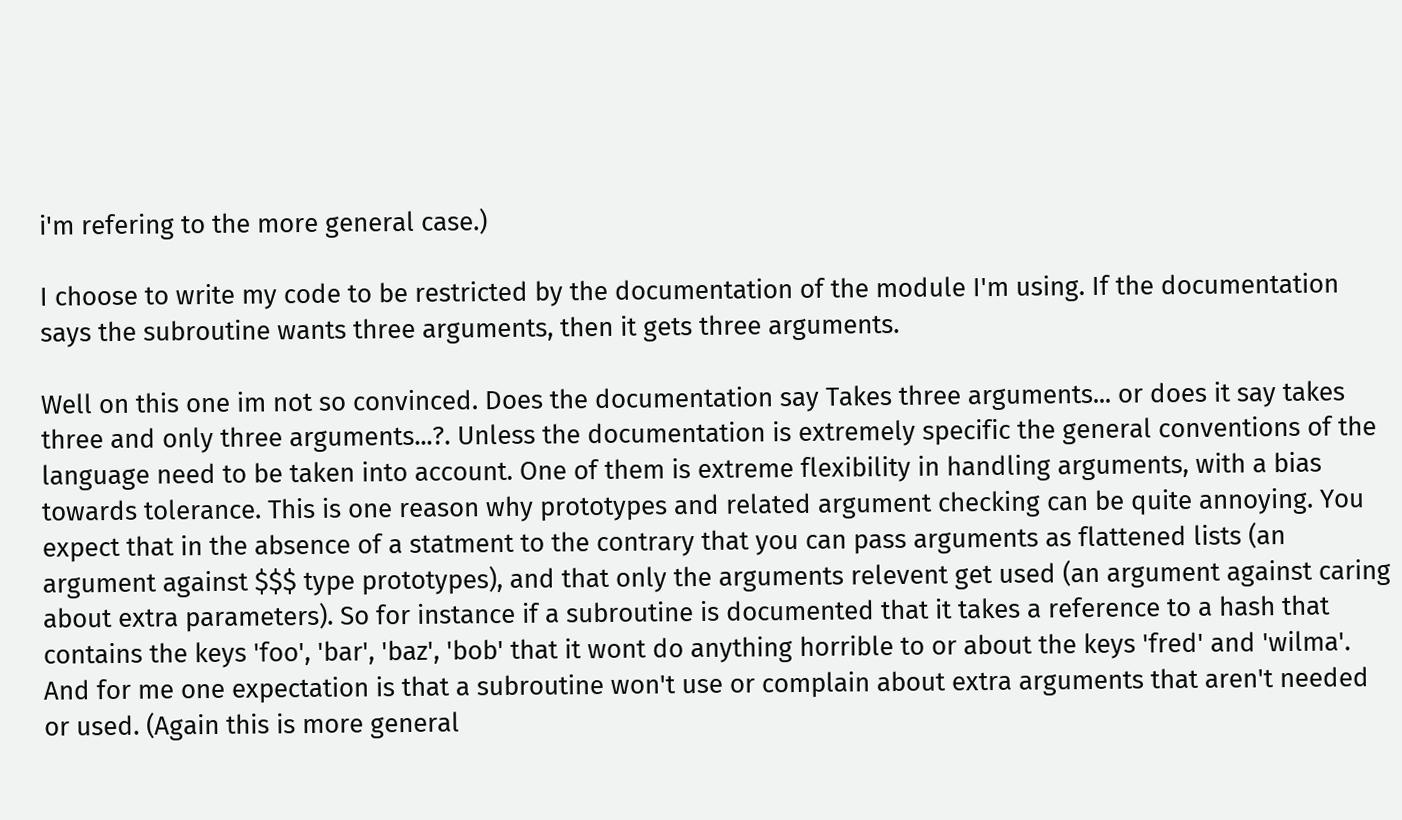i'm refering to the more general case.)

I choose to write my code to be restricted by the documentation of the module I'm using. If the documentation says the subroutine wants three arguments, then it gets three arguments.

Well on this one im not so convinced. Does the documentation say Takes three arguments... or does it say takes three and only three arguments...?. Unless the documentation is extremely specific the general conventions of the language need to be taken into account. One of them is extreme flexibility in handling arguments, with a bias towards tolerance. This is one reason why prototypes and related argument checking can be quite annoying. You expect that in the absence of a statment to the contrary that you can pass arguments as flattened lists (an argument against $$$ type prototypes), and that only the arguments relevent get used (an argument against caring about extra parameters). So for instance if a subroutine is documented that it takes a reference to a hash that contains the keys 'foo', 'bar', 'baz', 'bob' that it wont do anything horrible to or about the keys 'fred' and 'wilma'. And for me one expectation is that a subroutine won't use or complain about extra arguments that aren't needed or used. (Again this is more general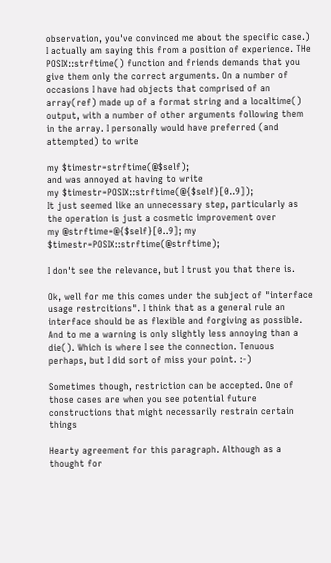observation, you've convinced me about the specific case.) I actually am saying this from a position of experience. THe POSIX::strftime() function and friends demands that you give them only the correct arguments. On a number of occasions I have had objects that comprised of an array(ref) made up of a format string and a localtime() output, with a number of other arguments following them in the array. I personally would have preferred (and attempted) to write

my $timestr=strftime(@$self);
and was annoyed at having to write
my $timestr=POSIX::strftime(@{$self}[0..9]);
It just seemed like an unnecessary step, particularly as the operation is just a cosmetic improvement over
my @strftime=@{$self}[0..9]; my $timestr=POSIX::strftime(@strftime);

I don't see the relevance, but I trust you that there is.

Ok, well for me this comes under the subject of "interface usage restrcitions". I think that as a general rule an interface should be as flexible and forgiving as possible. And to me a warning is only slightly less annoying than a die(). Which is where I see the connection. Tenuous perhaps, but I did sort of miss your point. :-)

Sometimes though, restriction can be accepted. One of those cases are when you see potential future constructions that might necessarily restrain certain things

Hearty agreement for this paragraph. Although as a thought for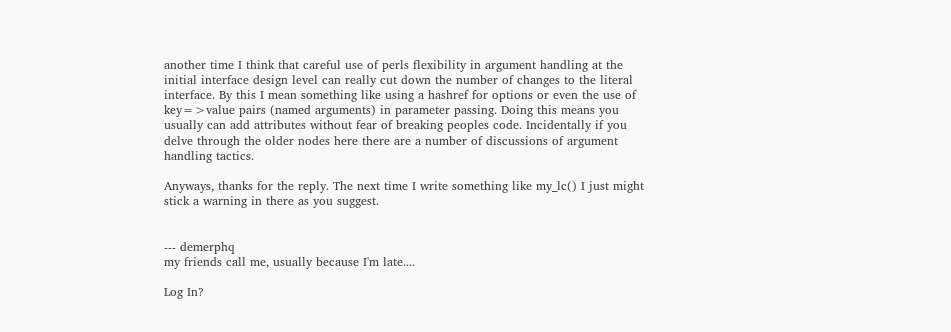another time I think that careful use of perls flexibility in argument handling at the initial interface design level can really cut down the number of changes to the literal interface. By this I mean something like using a hashref for options or even the use of key=>value pairs (named arguments) in parameter passing. Doing this means you usually can add attributes without fear of breaking peoples code. Incidentally if you delve through the older nodes here there are a number of discussions of argument handling tactics.

Anyways, thanks for the reply. The next time I write something like my_lc() I just might stick a warning in there as you suggest.


--- demerphq
my friends call me, usually because I'm late....

Log In?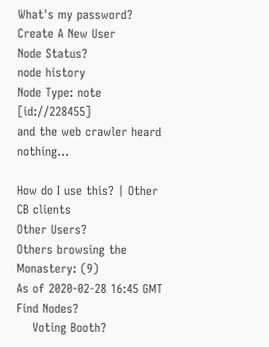What's my password?
Create A New User
Node Status?
node history
Node Type: note [id://228455]
and the web crawler heard nothing...

How do I use this? | Other CB clients
Other Users?
Others browsing the Monastery: (9)
As of 2020-02-28 16:45 GMT
Find Nodes?
    Voting Booth?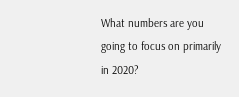What numbers are you going to focus on primarily in 2020?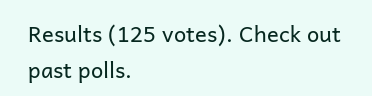Results (125 votes). Check out past polls.